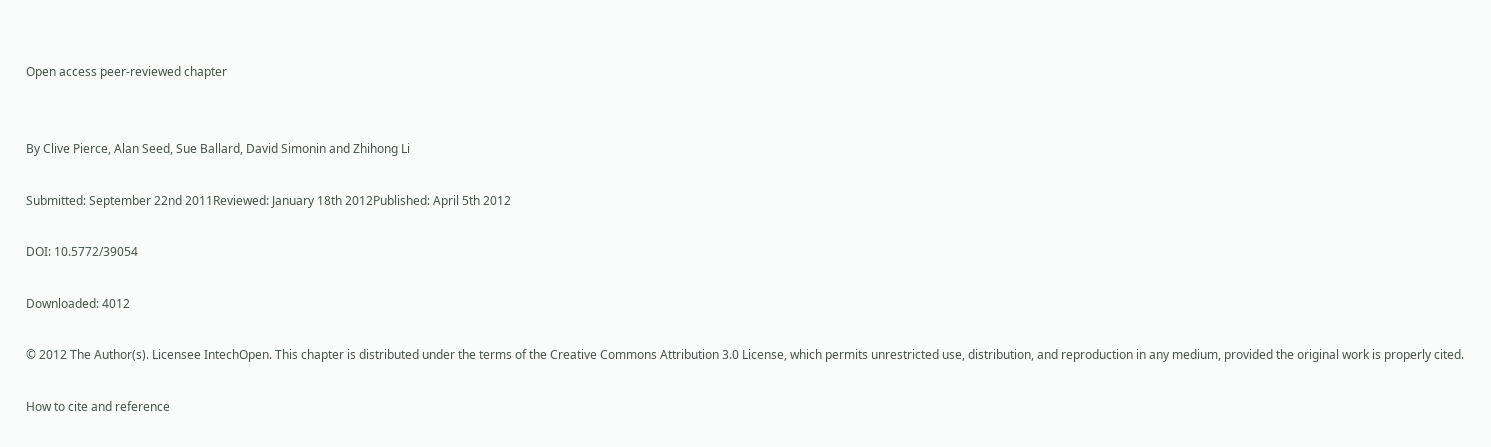Open access peer-reviewed chapter


By Clive Pierce, Alan Seed, Sue Ballard, David Simonin and Zhihong Li

Submitted: September 22nd 2011Reviewed: January 18th 2012Published: April 5th 2012

DOI: 10.5772/39054

Downloaded: 4012

© 2012 The Author(s). Licensee IntechOpen. This chapter is distributed under the terms of the Creative Commons Attribution 3.0 License, which permits unrestricted use, distribution, and reproduction in any medium, provided the original work is properly cited.

How to cite and reference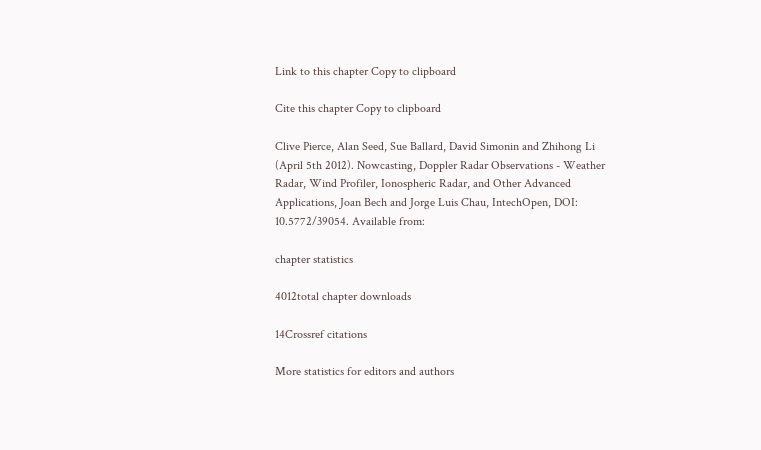Link to this chapter Copy to clipboard

Cite this chapter Copy to clipboard

Clive Pierce, Alan Seed, Sue Ballard, David Simonin and Zhihong Li (April 5th 2012). Nowcasting, Doppler Radar Observations - Weather Radar, Wind Profiler, Ionospheric Radar, and Other Advanced Applications, Joan Bech and Jorge Luis Chau, IntechOpen, DOI: 10.5772/39054. Available from:

chapter statistics

4012total chapter downloads

14Crossref citations

More statistics for editors and authors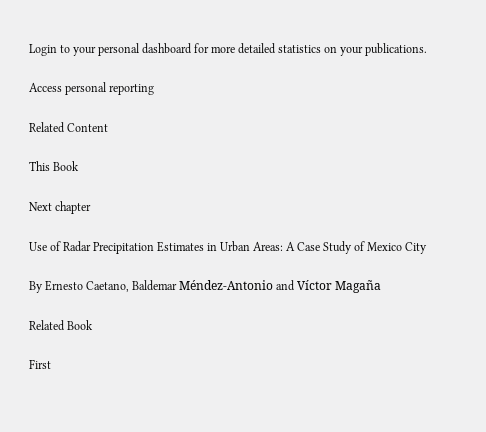Login to your personal dashboard for more detailed statistics on your publications.

Access personal reporting

Related Content

This Book

Next chapter

Use of Radar Precipitation Estimates in Urban Areas: A Case Study of Mexico City

By Ernesto Caetano, Baldemar Méndez-Antonio and Víctor Magaña

Related Book

First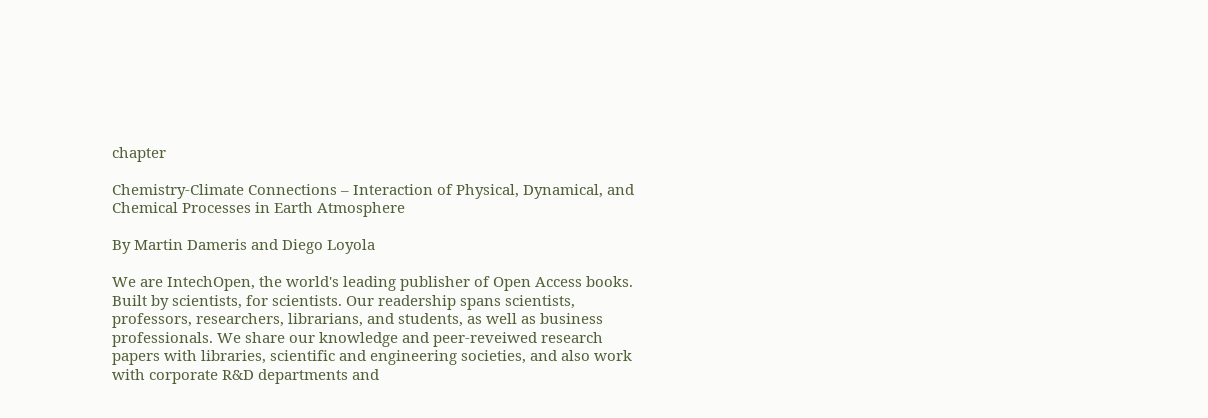chapter

Chemistry-Climate Connections – Interaction of Physical, Dynamical, and Chemical Processes in Earth Atmosphere

By Martin Dameris and Diego Loyola

We are IntechOpen, the world's leading publisher of Open Access books. Built by scientists, for scientists. Our readership spans scientists, professors, researchers, librarians, and students, as well as business professionals. We share our knowledge and peer-reveiwed research papers with libraries, scientific and engineering societies, and also work with corporate R&D departments and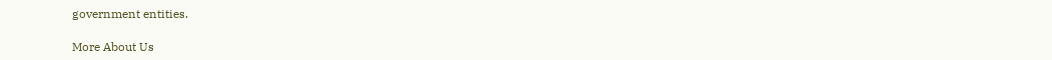government entities.

More About Us